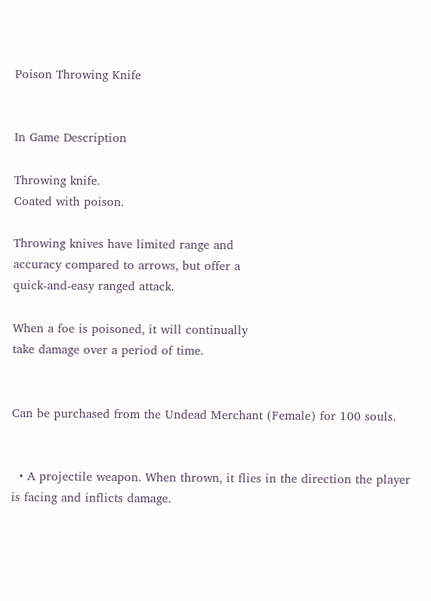Poison Throwing Knife


In Game Description

Throwing knife.
Coated with poison.

Throwing knives have limited range and
accuracy compared to arrows, but offer a
quick-and-easy ranged attack.

When a foe is poisoned, it will continually
take damage over a period of time.


Can be purchased from the Undead Merchant (Female) for 100 souls.


  • A projectile weapon. When thrown, it flies in the direction the player is facing and inflicts damage.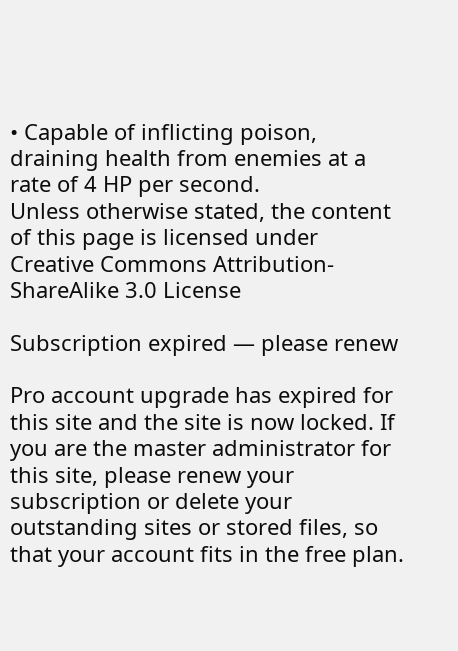• Capable of inflicting poison, draining health from enemies at a rate of 4 HP per second.
Unless otherwise stated, the content of this page is licensed under Creative Commons Attribution-ShareAlike 3.0 License

Subscription expired — please renew

Pro account upgrade has expired for this site and the site is now locked. If you are the master administrator for this site, please renew your subscription or delete your outstanding sites or stored files, so that your account fits in the free plan.